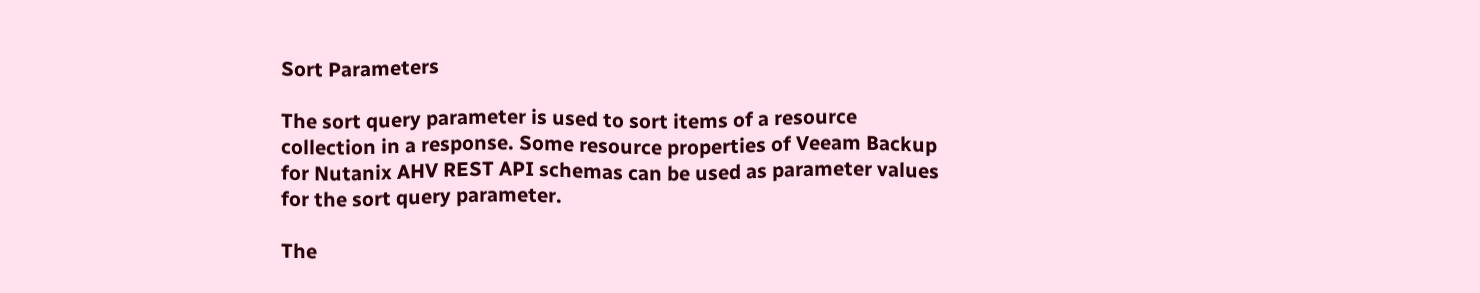Sort Parameters

The sort query parameter is used to sort items of a resource collection in a response. Some resource properties of Veeam Backup for Nutanix AHV REST API schemas can be used as parameter values for the sort query parameter.

The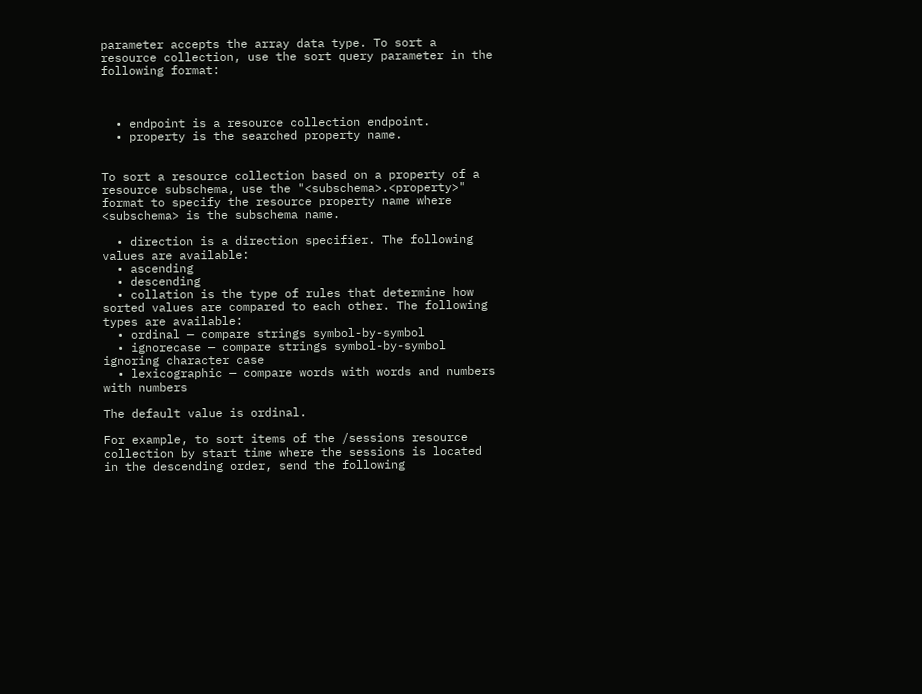parameter accepts the array data type. To sort a resource collection, use the sort query parameter in the following format:



  • endpoint is a resource collection endpoint.
  • property is the searched property name.


To sort a resource collection based on a property of a resource subschema, use the "<subschema>.<property>" format to specify the resource property name where <subschema> is the subschema name.

  • direction is a direction specifier. The following values are available:
  • ascending
  • descending
  • collation is the type of rules that determine how sorted values are compared to each other. The following types are available:
  • ordinal — compare strings symbol-by-symbol
  • ignorecase — compare strings symbol-by-symbol ignoring character case
  • lexicographic — compare words with words and numbers with numbers

The default value is ordinal.

For example, to sort items of the /sessions resource collection by start time where the sessions is located in the descending order, send the following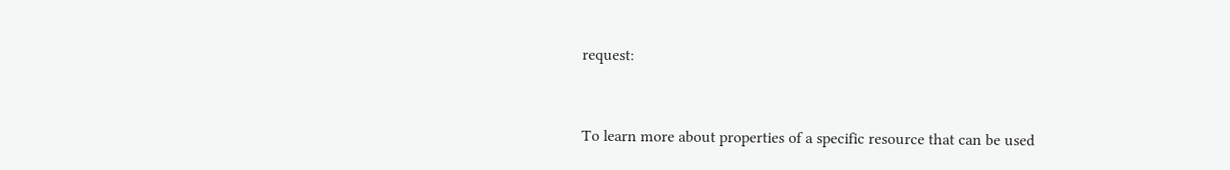request:


To learn more about properties of a specific resource that can be used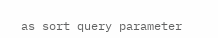as sort query parameter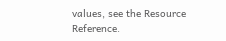values, see the Resource Reference.